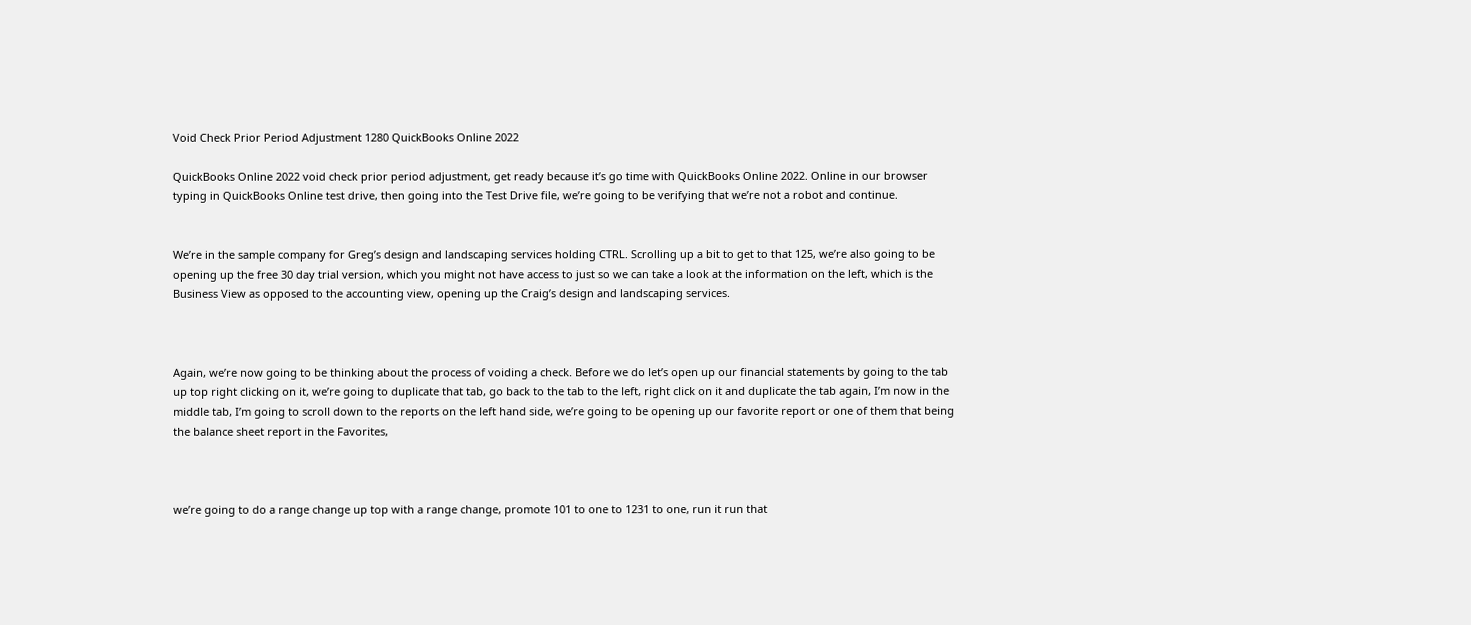Void Check Prior Period Adjustment 1280 QuickBooks Online 2022

QuickBooks Online 2022 void check prior period adjustment, get ready because it’s go time with QuickBooks Online 2022. Online in our browser typing in QuickBooks Online test drive, then going into the Test Drive file, we’re going to be verifying that we’re not a robot and continue.


We’re in the sample company for Greg’s design and landscaping services holding CTRL. Scrolling up a bit to get to that 125, we’re also going to be opening up the free 30 day trial version, which you might not have access to just so we can take a look at the information on the left, which is the Business View as opposed to the accounting view, opening up the Craig’s design and landscaping services.



Again, we’re now going to be thinking about the process of voiding a check. Before we do let’s open up our financial statements by going to the tab up top right clicking on it, we’re going to duplicate that tab, go back to the tab to the left, right click on it and duplicate the tab again, I’m now in the middle tab, I’m going to scroll down to the reports on the left hand side, we’re going to be opening up our favorite report or one of them that being the balance sheet report in the Favorites,



we’re going to do a range change up top with a range change, promote 101 to one to 1231 to one, run it run that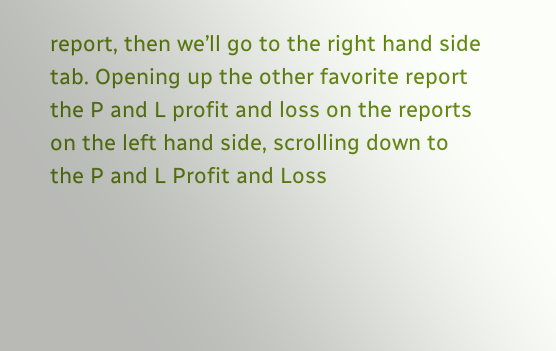report, then we’ll go to the right hand side tab. Opening up the other favorite report the P and L profit and loss on the reports on the left hand side, scrolling down to the P and L Profit and Loss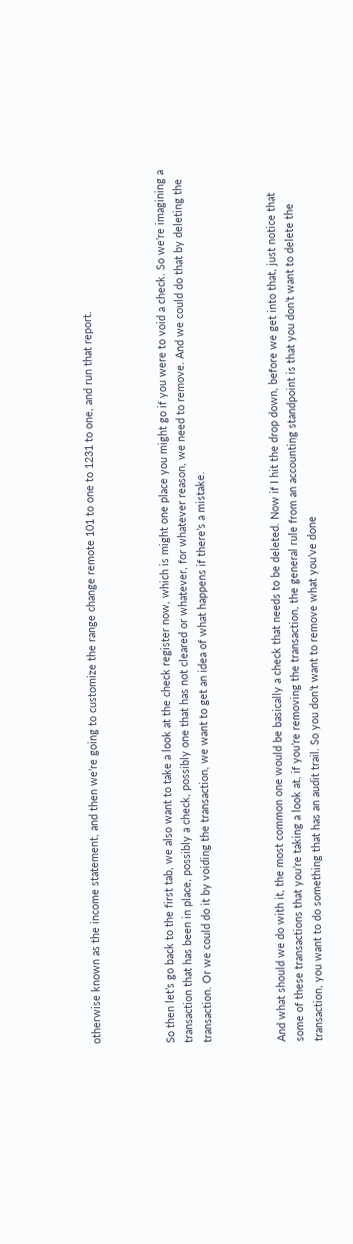otherwise known as the income statement, and then we’re going to customize the range change remote 101 to one to 1231 to one, and run that report.



So then let’s go back to the first tab, we also want to take a look at the check register now, which is might one place you might go if you were to void a check. So we’re imagining a transaction that has been in place, possibly a check, possibly one that has not cleared or whatever, for whatever reason, we need to remove. And we could do that by deleting the transaction. Or we could do it by voiding the transaction, we want to get an idea of what happens if there’s a mistake.



And what should we do with it, the most common one would be basically a check that needs to be deleted. Now if I hit the drop down, before we get into that, just notice that some of these transactions that you’re taking a look at, if you’re removing the transaction, the general rule from an accounting standpoint is that you don’t want to delete the transaction, you want to do something that has an audit trail. So you don’t want to remove what you’ve done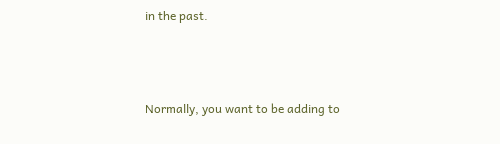in the past.



Normally, you want to be adding to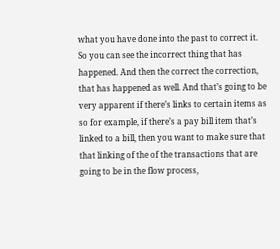what you have done into the past to correct it. So you can see the incorrect thing that has happened. And then the correct the correction, that has happened as well. And that’s going to be very apparent if there’s links to certain items as so for example, if there’s a pay bill item that’s linked to a bill, then you want to make sure that that linking of the of the transactions that are going to be in the flow process,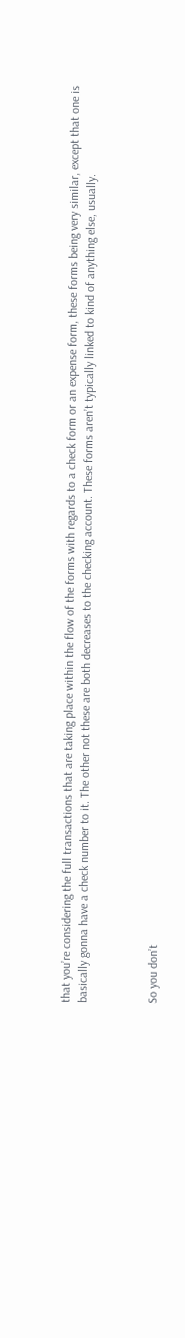that you’re considering the full transactions that are taking place within the flow of the forms with regards to a check form or an expense form, these forms being very similar, except that one is basically gonna have a check number to it. The other not these are both decreases to the checking account. These forms aren’t typically linked to kind of anything else, usually.



So you don’t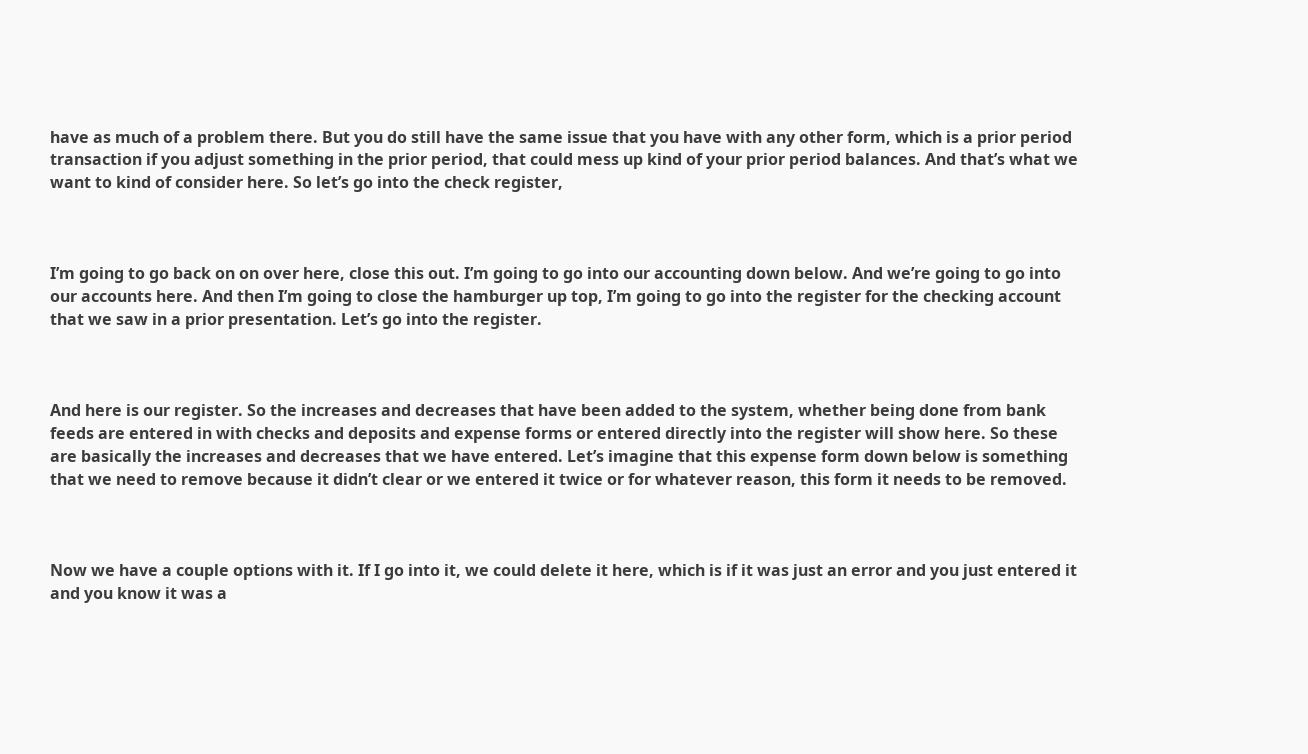have as much of a problem there. But you do still have the same issue that you have with any other form, which is a prior period transaction if you adjust something in the prior period, that could mess up kind of your prior period balances. And that’s what we want to kind of consider here. So let’s go into the check register,



I’m going to go back on on over here, close this out. I’m going to go into our accounting down below. And we’re going to go into our accounts here. And then I’m going to close the hamburger up top, I’m going to go into the register for the checking account that we saw in a prior presentation. Let’s go into the register.



And here is our register. So the increases and decreases that have been added to the system, whether being done from bank feeds are entered in with checks and deposits and expense forms or entered directly into the register will show here. So these are basically the increases and decreases that we have entered. Let’s imagine that this expense form down below is something that we need to remove because it didn’t clear or we entered it twice or for whatever reason, this form it needs to be removed.



Now we have a couple options with it. If I go into it, we could delete it here, which is if it was just an error and you just entered it and you know it was a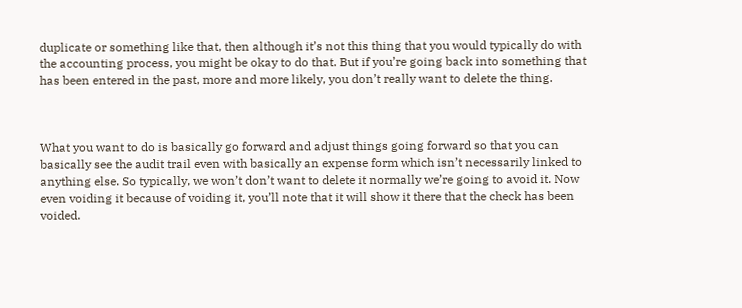duplicate or something like that, then although it’s not this thing that you would typically do with the accounting process, you might be okay to do that. But if you’re going back into something that has been entered in the past, more and more likely, you don’t really want to delete the thing.



What you want to do is basically go forward and adjust things going forward so that you can basically see the audit trail even with basically an expense form which isn’t necessarily linked to anything else. So typically, we won’t don’t want to delete it normally we’re going to avoid it. Now even voiding it because of voiding it, you’ll note that it will show it there that the check has been voided.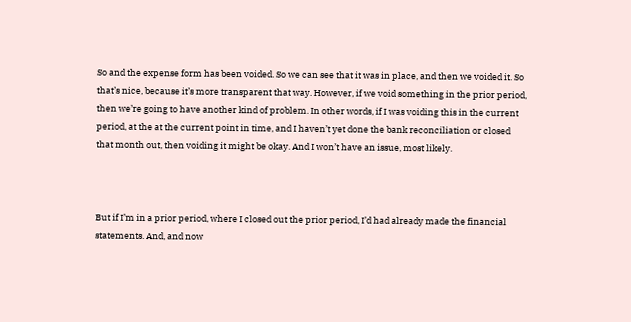So and the expense form has been voided. So we can see that it was in place, and then we voided it. So that’s nice, because it’s more transparent that way. However, if we void something in the prior period, then we’re going to have another kind of problem. In other words, if I was voiding this in the current period, at the at the current point in time, and I haven’t yet done the bank reconciliation or closed that month out, then voiding it might be okay. And I won’t have an issue, most likely.



But if I’m in a prior period, where I closed out the prior period, I’d had already made the financial statements. And, and now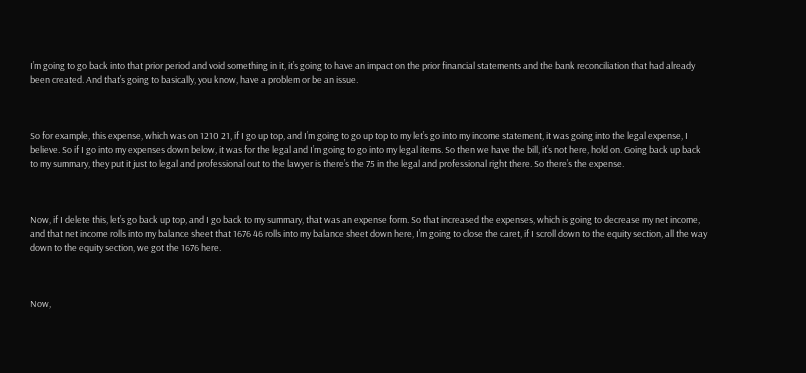I’m going to go back into that prior period and void something in it, it’s going to have an impact on the prior financial statements and the bank reconciliation that had already been created. And that’s going to basically, you know, have a problem or be an issue.



So for example, this expense, which was on 1210 21, if I go up top, and I’m going to go up top to my let’s go into my income statement, it was going into the legal expense, I believe. So if I go into my expenses down below, it was for the legal and I’m going to go into my legal items. So then we have the bill, it’s not here, hold on. Going back up back to my summary, they put it just to legal and professional out to the lawyer is there’s the 75 in the legal and professional right there. So there’s the expense.



Now, if I delete this, let’s go back up top, and I go back to my summary, that was an expense form. So that increased the expenses, which is going to decrease my net income, and that net income rolls into my balance sheet that 1676 46 rolls into my balance sheet down here, I’m going to close the caret, if I scroll down to the equity section, all the way down to the equity section, we got the 1676 here.



Now,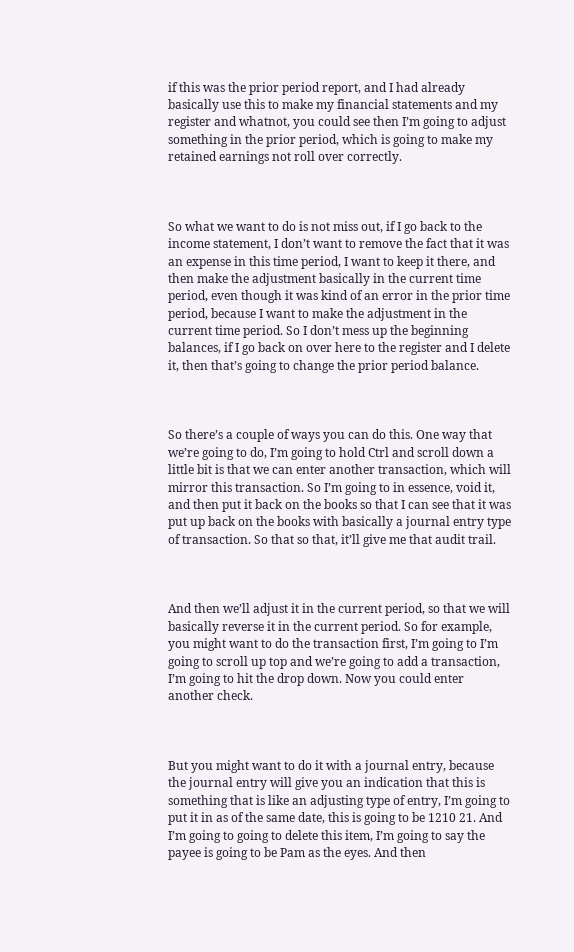if this was the prior period report, and I had already basically use this to make my financial statements and my register and whatnot, you could see then I’m going to adjust something in the prior period, which is going to make my retained earnings not roll over correctly.



So what we want to do is not miss out, if I go back to the income statement, I don’t want to remove the fact that it was an expense in this time period, I want to keep it there, and then make the adjustment basically in the current time period, even though it was kind of an error in the prior time period, because I want to make the adjustment in the current time period. So I don’t mess up the beginning balances, if I go back on over here to the register and I delete it, then that’s going to change the prior period balance.



So there’s a couple of ways you can do this. One way that we’re going to do, I’m going to hold Ctrl and scroll down a little bit is that we can enter another transaction, which will mirror this transaction. So I’m going to in essence, void it, and then put it back on the books so that I can see that it was put up back on the books with basically a journal entry type of transaction. So that so that, it’ll give me that audit trail.



And then we’ll adjust it in the current period, so that we will basically reverse it in the current period. So for example, you might want to do the transaction first, I’m going to I’m going to scroll up top and we’re going to add a transaction, I’m going to hit the drop down. Now you could enter another check.



But you might want to do it with a journal entry, because the journal entry will give you an indication that this is something that is like an adjusting type of entry, I’m going to put it in as of the same date, this is going to be 1210 21. And I’m going to going to delete this item, I’m going to say the payee is going to be Pam as the eyes. And then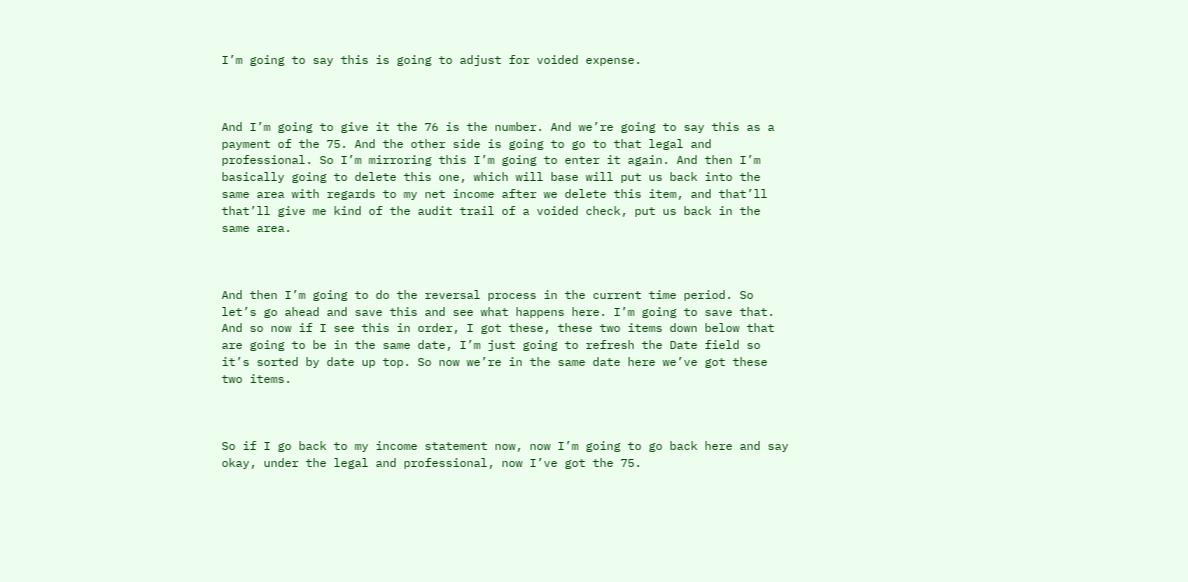I’m going to say this is going to adjust for voided expense.



And I’m going to give it the 76 is the number. And we’re going to say this as a payment of the 75. And the other side is going to go to that legal and professional. So I’m mirroring this I’m going to enter it again. And then I’m basically going to delete this one, which will base will put us back into the same area with regards to my net income after we delete this item, and that’ll that’ll give me kind of the audit trail of a voided check, put us back in the same area.



And then I’m going to do the reversal process in the current time period. So let’s go ahead and save this and see what happens here. I’m going to save that. And so now if I see this in order, I got these, these two items down below that are going to be in the same date, I’m just going to refresh the Date field so it’s sorted by date up top. So now we’re in the same date here we’ve got these two items.



So if I go back to my income statement now, now I’m going to go back here and say okay, under the legal and professional, now I’ve got the 75.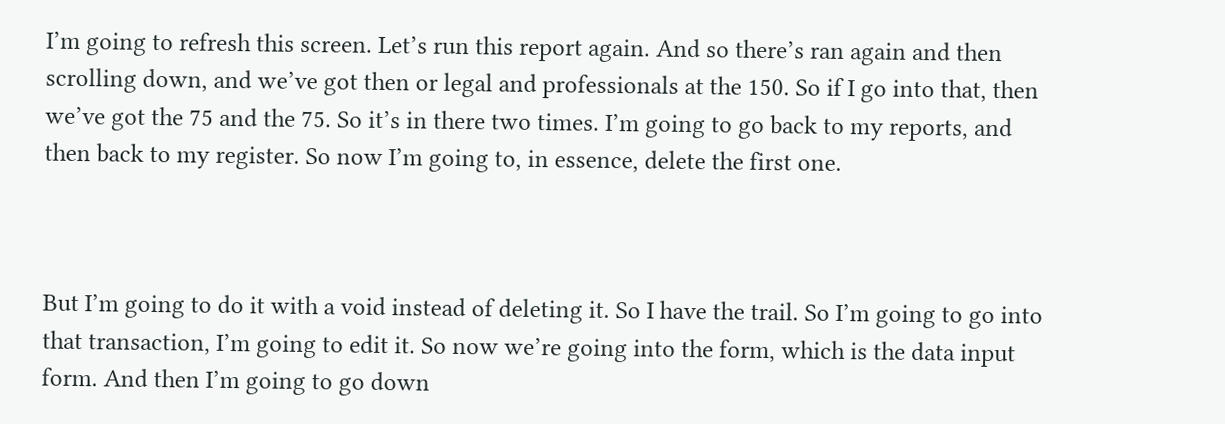I’m going to refresh this screen. Let’s run this report again. And so there’s ran again and then scrolling down, and we’ve got then or legal and professionals at the 150. So if I go into that, then we’ve got the 75 and the 75. So it’s in there two times. I’m going to go back to my reports, and then back to my register. So now I’m going to, in essence, delete the first one.



But I’m going to do it with a void instead of deleting it. So I have the trail. So I’m going to go into that transaction, I’m going to edit it. So now we’re going into the form, which is the data input form. And then I’m going to go down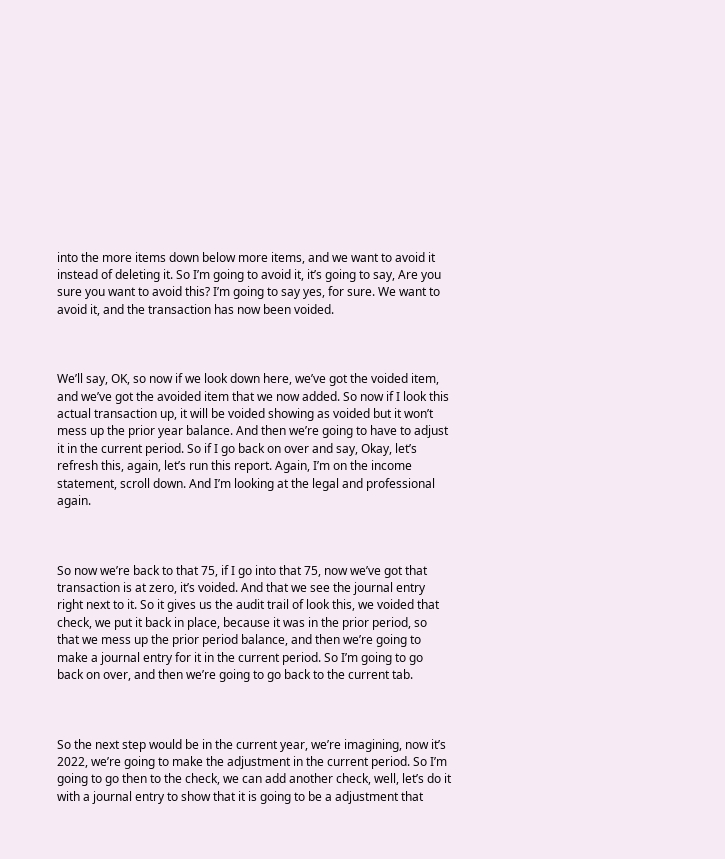into the more items down below more items, and we want to avoid it instead of deleting it. So I’m going to avoid it, it’s going to say, Are you sure you want to avoid this? I’m going to say yes, for sure. We want to avoid it, and the transaction has now been voided.



We’ll say, OK, so now if we look down here, we’ve got the voided item, and we’ve got the avoided item that we now added. So now if I look this actual transaction up, it will be voided showing as voided but it won’t mess up the prior year balance. And then we’re going to have to adjust it in the current period. So if I go back on over and say, Okay, let’s refresh this, again, let’s run this report. Again, I’m on the income statement, scroll down. And I’m looking at the legal and professional again.



So now we’re back to that 75, if I go into that 75, now we’ve got that transaction is at zero, it’s voided. And that we see the journal entry right next to it. So it gives us the audit trail of look this, we voided that check, we put it back in place, because it was in the prior period, so that we mess up the prior period balance, and then we’re going to make a journal entry for it in the current period. So I’m going to go back on over, and then we’re going to go back to the current tab.



So the next step would be in the current year, we’re imagining, now it’s 2022, we’re going to make the adjustment in the current period. So I’m going to go then to the check, we can add another check, well, let’s do it with a journal entry to show that it is going to be a adjustment that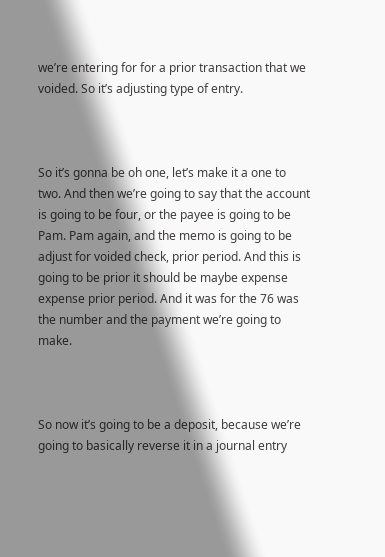we’re entering for for a prior transaction that we voided. So it’s adjusting type of entry.



So it’s gonna be oh one, let’s make it a one to two. And then we’re going to say that the account is going to be four, or the payee is going to be Pam. Pam again, and the memo is going to be adjust for voided check, prior period. And this is going to be prior it should be maybe expense expense prior period. And it was for the 76 was the number and the payment we’re going to make.



So now it’s going to be a deposit, because we’re going to basically reverse it in a journal entry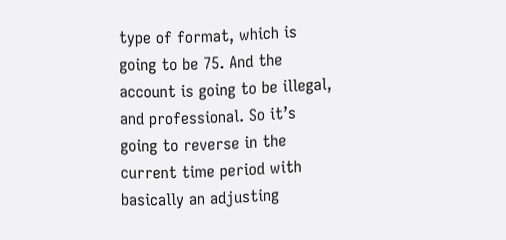type of format, which is going to be 75. And the account is going to be illegal, and professional. So it’s going to reverse in the current time period with basically an adjusting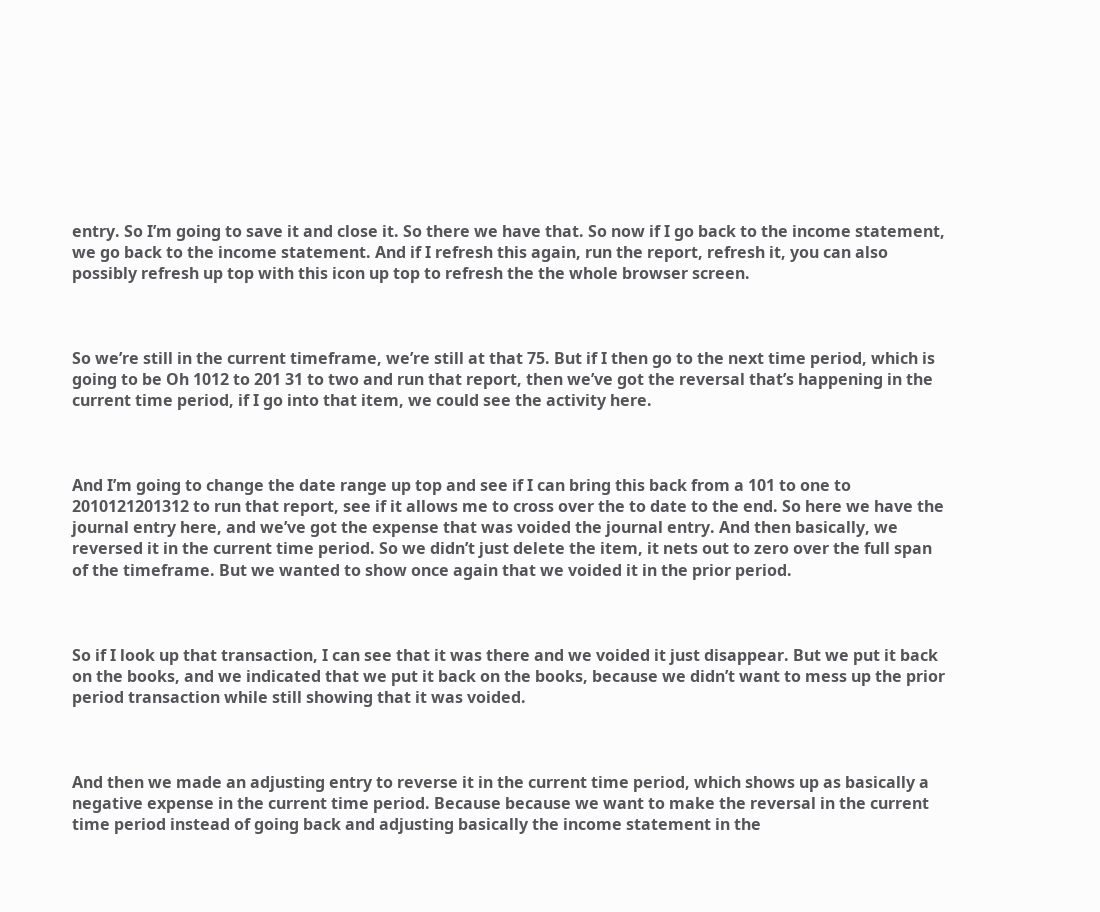entry. So I’m going to save it and close it. So there we have that. So now if I go back to the income statement, we go back to the income statement. And if I refresh this again, run the report, refresh it, you can also possibly refresh up top with this icon up top to refresh the the whole browser screen.



So we’re still in the current timeframe, we’re still at that 75. But if I then go to the next time period, which is going to be Oh 1012 to 201 31 to two and run that report, then we’ve got the reversal that’s happening in the current time period, if I go into that item, we could see the activity here.



And I’m going to change the date range up top and see if I can bring this back from a 101 to one to 2010121201312 to run that report, see if it allows me to cross over the to date to the end. So here we have the journal entry here, and we’ve got the expense that was voided the journal entry. And then basically, we reversed it in the current time period. So we didn’t just delete the item, it nets out to zero over the full span of the timeframe. But we wanted to show once again that we voided it in the prior period.



So if I look up that transaction, I can see that it was there and we voided it just disappear. But we put it back on the books, and we indicated that we put it back on the books, because we didn’t want to mess up the prior period transaction while still showing that it was voided.



And then we made an adjusting entry to reverse it in the current time period, which shows up as basically a negative expense in the current time period. Because because we want to make the reversal in the current time period instead of going back and adjusting basically the income statement in the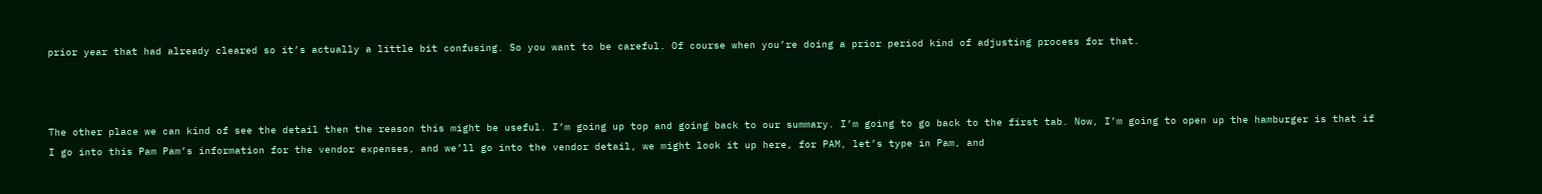prior year that had already cleared so it’s actually a little bit confusing. So you want to be careful. Of course when you’re doing a prior period kind of adjusting process for that.



The other place we can kind of see the detail then the reason this might be useful. I’m going up top and going back to our summary. I’m going to go back to the first tab. Now, I’m going to open up the hamburger is that if I go into this Pam Pam’s information for the vendor expenses, and we’ll go into the vendor detail, we might look it up here, for PAM, let’s type in Pam, and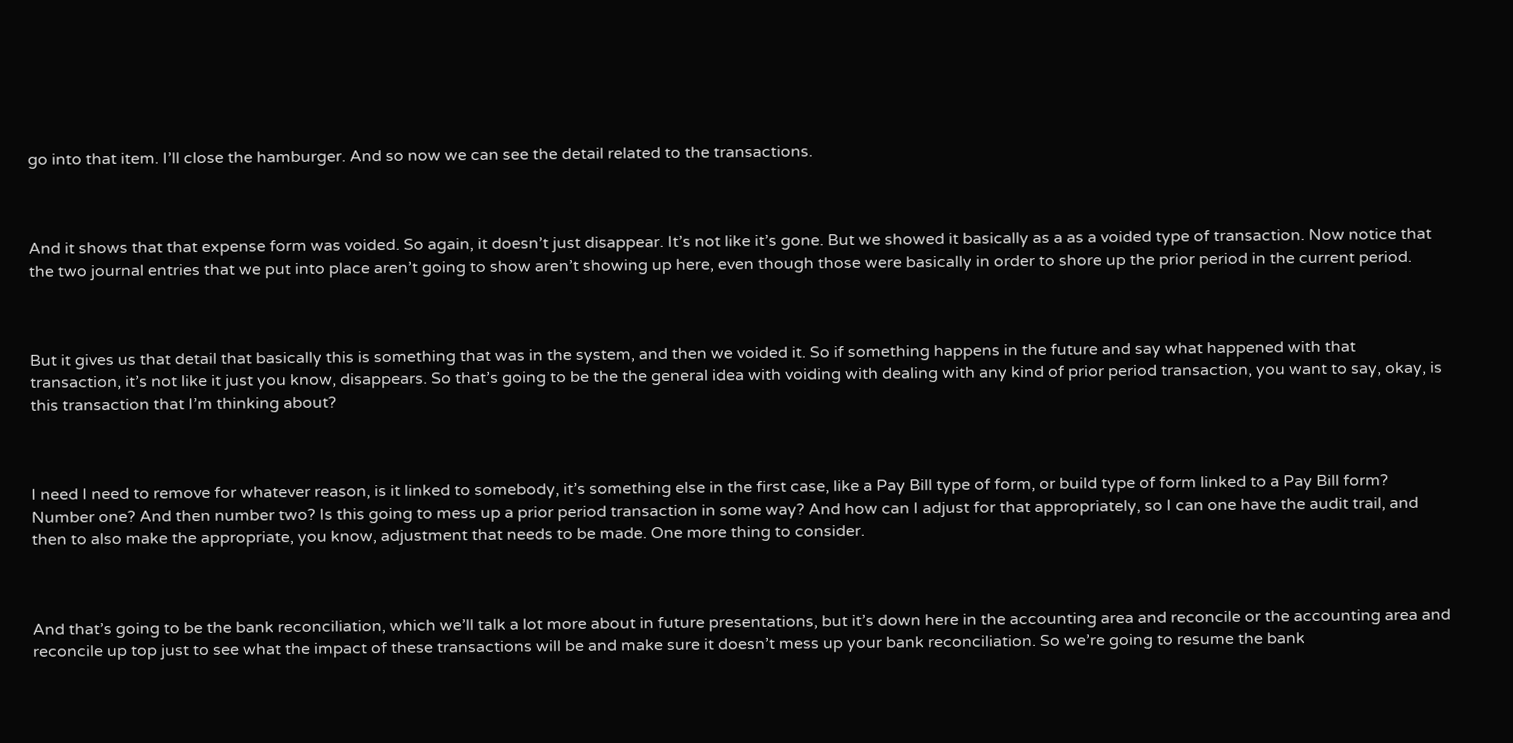go into that item. I’ll close the hamburger. And so now we can see the detail related to the transactions.



And it shows that that expense form was voided. So again, it doesn’t just disappear. It’s not like it’s gone. But we showed it basically as a as a voided type of transaction. Now notice that the two journal entries that we put into place aren’t going to show aren’t showing up here, even though those were basically in order to shore up the prior period in the current period.



But it gives us that detail that basically this is something that was in the system, and then we voided it. So if something happens in the future and say what happened with that transaction, it’s not like it just you know, disappears. So that’s going to be the the general idea with voiding with dealing with any kind of prior period transaction, you want to say, okay, is this transaction that I’m thinking about?



I need I need to remove for whatever reason, is it linked to somebody, it’s something else in the first case, like a Pay Bill type of form, or build type of form linked to a Pay Bill form? Number one? And then number two? Is this going to mess up a prior period transaction in some way? And how can I adjust for that appropriately, so I can one have the audit trail, and then to also make the appropriate, you know, adjustment that needs to be made. One more thing to consider.



And that’s going to be the bank reconciliation, which we’ll talk a lot more about in future presentations, but it’s down here in the accounting area and reconcile or the accounting area and reconcile up top just to see what the impact of these transactions will be and make sure it doesn’t mess up your bank reconciliation. So we’re going to resume the bank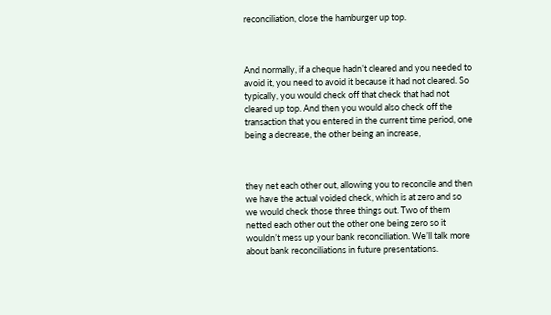reconciliation, close the hamburger up top.



And normally, if a cheque hadn’t cleared and you needed to avoid it, you need to avoid it because it had not cleared. So typically, you would check off that check that had not cleared up top. And then you would also check off the transaction that you entered in the current time period, one being a decrease, the other being an increase,



they net each other out, allowing you to reconcile and then we have the actual voided check, which is at zero and so we would check those three things out. Two of them netted each other out the other one being zero so it wouldn’t mess up your bank reconciliation. We’ll talk more about bank reconciliations in future presentations.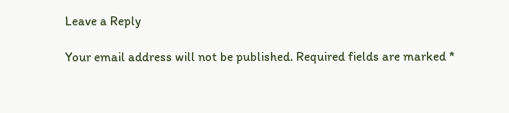Leave a Reply

Your email address will not be published. Required fields are marked *